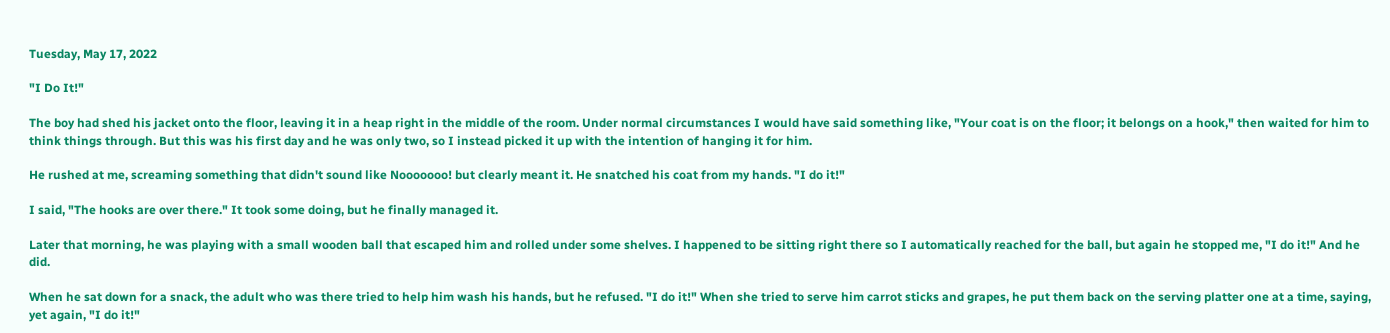Tuesday, May 17, 2022

"I Do It!"

The boy had shed his jacket onto the floor, leaving it in a heap right in the middle of the room. Under normal circumstances I would have said something like, "Your coat is on the floor; it belongs on a hook," then waited for him to think things through. But this was his first day and he was only two, so I instead picked it up with the intention of hanging it for him.

He rushed at me, screaming something that didn't sound like Nooooooo! but clearly meant it. He snatched his coat from my hands. "I do it!"

I said, "The hooks are over there." It took some doing, but he finally managed it.

Later that morning, he was playing with a small wooden ball that escaped him and rolled under some shelves. I happened to be sitting right there so I automatically reached for the ball, but again he stopped me, "I do it!" And he did.

When he sat down for a snack, the adult who was there tried to help him wash his hands, but he refused. "I do it!" When she tried to serve him carrot sticks and grapes, he put them back on the serving platter one at a time, saying, yet again, "I do it!"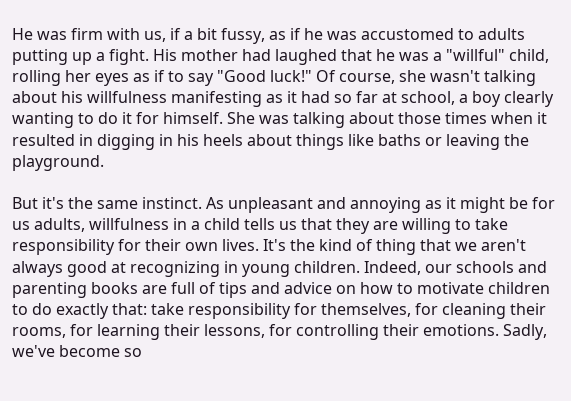He was firm with us, if a bit fussy, as if he was accustomed to adults putting up a fight. His mother had laughed that he was a "willful" child, rolling her eyes as if to say "Good luck!" Of course, she wasn't talking about his willfulness manifesting as it had so far at school, a boy clearly wanting to do it for himself. She was talking about those times when it resulted in digging in his heels about things like baths or leaving the playground.

But it's the same instinct. As unpleasant and annoying as it might be for us adults, willfulness in a child tells us that they are willing to take responsibility for their own lives. It's the kind of thing that we aren't always good at recognizing in young children. Indeed, our schools and parenting books are full of tips and advice on how to motivate children to do exactly that: take responsibility for themselves, for cleaning their rooms, for learning their lessons, for controlling their emotions. Sadly, we've become so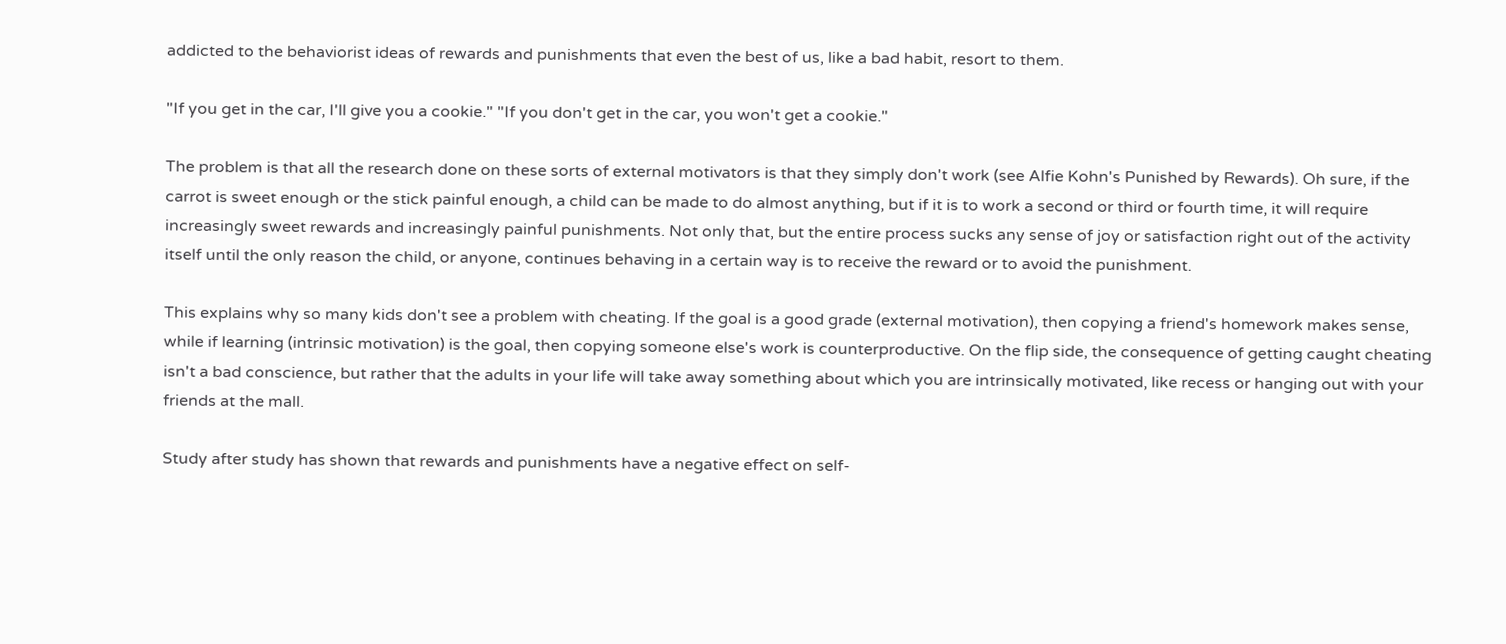addicted to the behaviorist ideas of rewards and punishments that even the best of us, like a bad habit, resort to them.

"If you get in the car, I'll give you a cookie." "If you don't get in the car, you won't get a cookie."

The problem is that all the research done on these sorts of external motivators is that they simply don't work (see Alfie Kohn's Punished by Rewards). Oh sure, if the carrot is sweet enough or the stick painful enough, a child can be made to do almost anything, but if it is to work a second or third or fourth time, it will require increasingly sweet rewards and increasingly painful punishments. Not only that, but the entire process sucks any sense of joy or satisfaction right out of the activity itself until the only reason the child, or anyone, continues behaving in a certain way is to receive the reward or to avoid the punishment.

This explains why so many kids don't see a problem with cheating. If the goal is a good grade (external motivation), then copying a friend's homework makes sense, while if learning (intrinsic motivation) is the goal, then copying someone else's work is counterproductive. On the flip side, the consequence of getting caught cheating isn't a bad conscience, but rather that the adults in your life will take away something about which you are intrinsically motivated, like recess or hanging out with your friends at the mall.

Study after study has shown that rewards and punishments have a negative effect on self-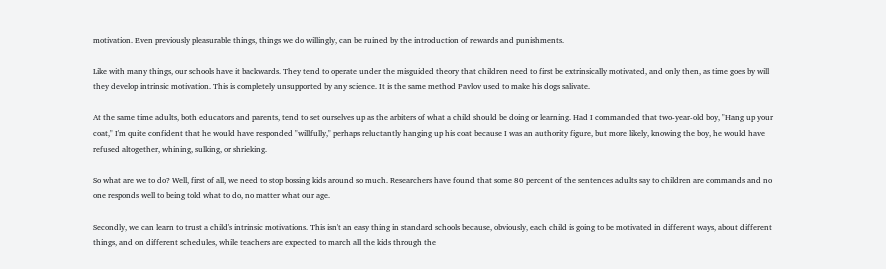motivation. Even previously pleasurable things, things we do willingly, can be ruined by the introduction of rewards and punishments.

Like with many things, our schools have it backwards. They tend to operate under the misguided theory that children need to first be extrinsically motivated, and only then, as time goes by will they develop intrinsic motivation. This is completely unsupported by any science. It is the same method Pavlov used to make his dogs salivate.

At the same time adults, both educators and parents, tend to set ourselves up as the arbiters of what a child should be doing or learning. Had I commanded that two-year-old boy, "Hang up your coat," I'm quite confident that he would have responded "willfully," perhaps reluctantly hanging up his coat because I was an authority figure, but more likely, knowing the boy, he would have refused altogether, whining, sulking, or shrieking.

So what are we to do? Well, first of all, we need to stop bossing kids around so much. Researchers have found that some 80 percent of the sentences adults say to children are commands and no one responds well to being told what to do, no matter what our age.

Secondly, we can learn to trust a child's intrinsic motivations. This isn't an easy thing in standard schools because, obviously, each child is going to be motivated in different ways, about different things, and on different schedules, while teachers are expected to march all the kids through the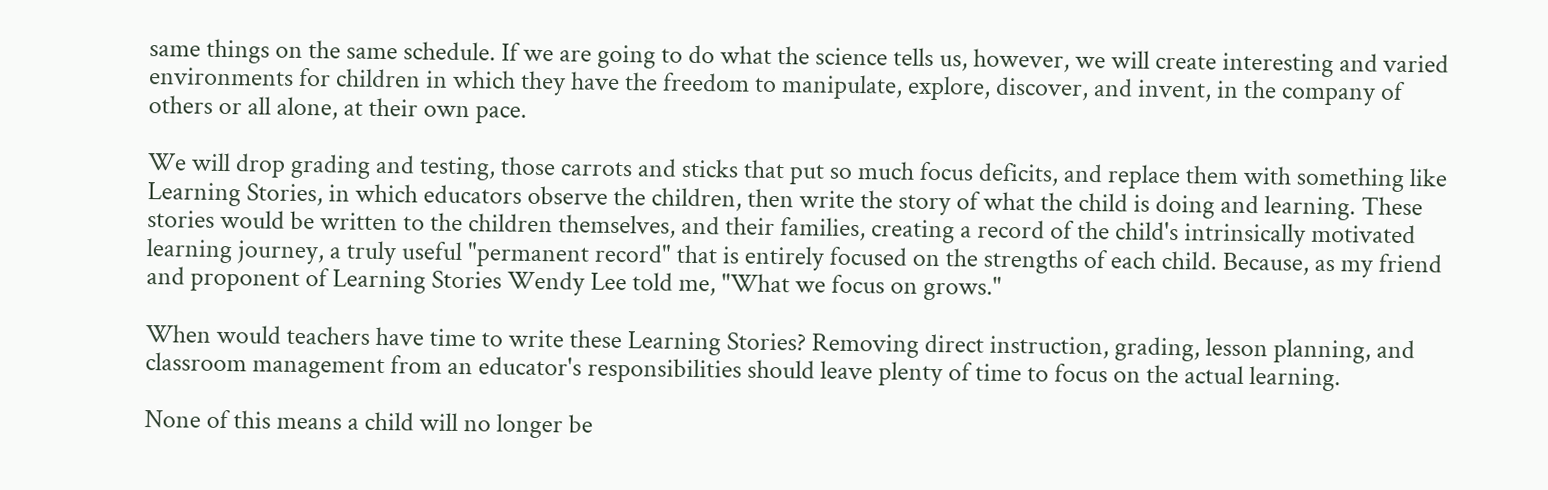same things on the same schedule. If we are going to do what the science tells us, however, we will create interesting and varied environments for children in which they have the freedom to manipulate, explore, discover, and invent, in the company of others or all alone, at their own pace.

We will drop grading and testing, those carrots and sticks that put so much focus deficits, and replace them with something like Learning Stories, in which educators observe the children, then write the story of what the child is doing and learning. These stories would be written to the children themselves, and their families, creating a record of the child's intrinsically motivated learning journey, a truly useful "permanent record" that is entirely focused on the strengths of each child. Because, as my friend and proponent of Learning Stories Wendy Lee told me, "What we focus on grows."

When would teachers have time to write these Learning Stories? Removing direct instruction, grading, lesson planning, and classroom management from an educator's responsibilities should leave plenty of time to focus on the actual learning.

None of this means a child will no longer be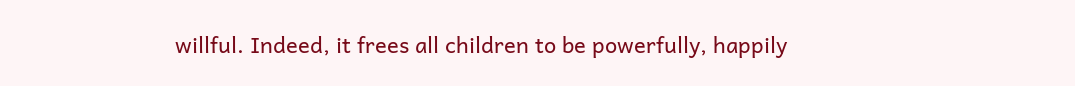willful. Indeed, it frees all children to be powerfully, happily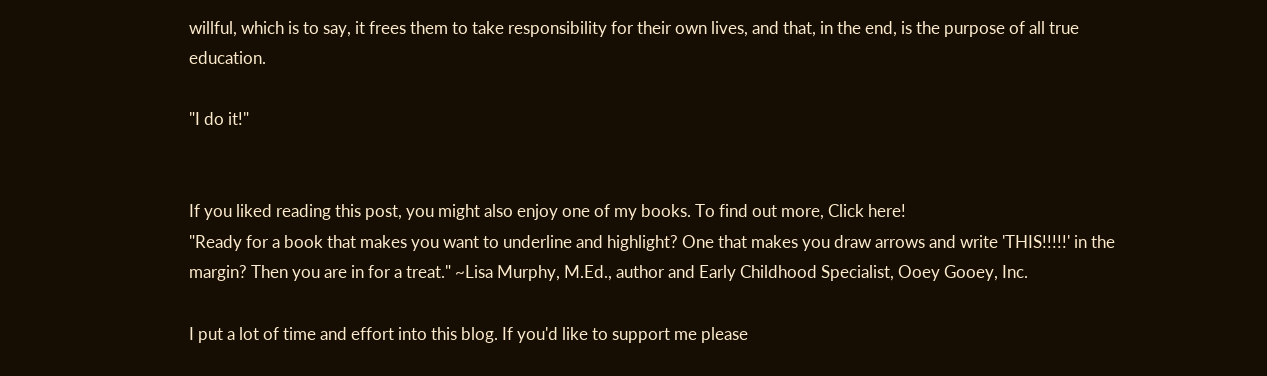willful, which is to say, it frees them to take responsibility for their own lives, and that, in the end, is the purpose of all true education.

"I do it!"


If you liked reading this post, you might also enjoy one of my books. To find out more, Click here!
"Ready for a book that makes you want to underline and highlight? One that makes you draw arrows and write 'THIS!!!!!' in the margin? Then you are in for a treat." ~Lisa Murphy, M.Ed., author and Early Childhood Specialist, Ooey Gooey, Inc.

I put a lot of time and effort into this blog. If you'd like to support me please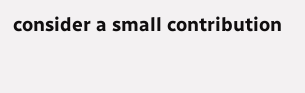consider a small contribution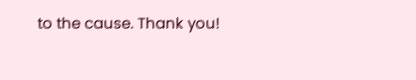to the cause. Thank you!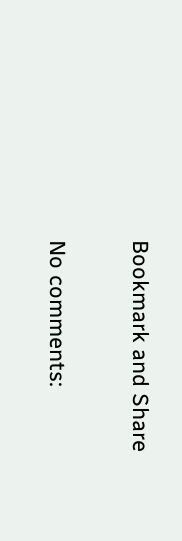Bookmark and Share

No comments: